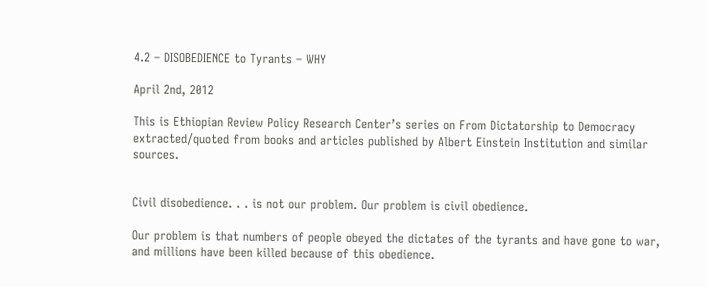4.2 – DISOBEDIENCE to Tyrants – WHY

April 2nd, 2012

This is Ethiopian Review Policy Research Center’s series on From Dictatorship to Democracy extracted/quoted from books and articles published by Albert Einstein Institution and similar sources.


Civil disobedience. . . is not our problem. Our problem is civil obedience.

Our problem is that numbers of people obeyed the dictates of the tyrants and have gone to war, and millions have been killed because of this obedience.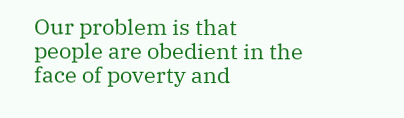Our problem is that people are obedient in the face of poverty and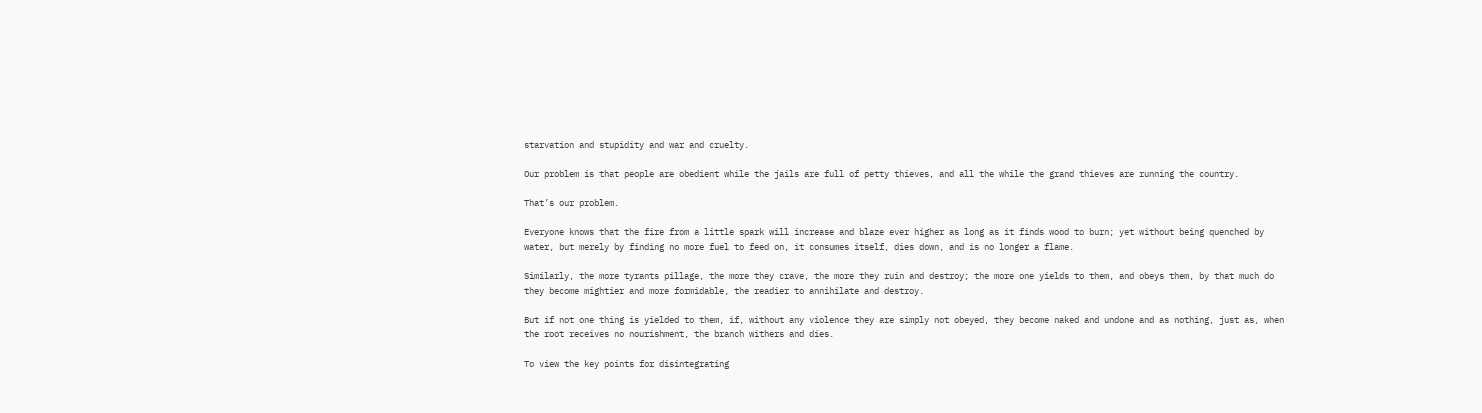starvation and stupidity and war and cruelty.

Our problem is that people are obedient while the jails are full of petty thieves, and all the while the grand thieves are running the country.

That’s our problem.

Everyone knows that the fire from a little spark will increase and blaze ever higher as long as it finds wood to burn; yet without being quenched by water, but merely by finding no more fuel to feed on, it consumes itself, dies down, and is no longer a flame.

Similarly, the more tyrants pillage, the more they crave, the more they ruin and destroy; the more one yields to them, and obeys them, by that much do they become mightier and more formidable, the readier to annihilate and destroy.

But if not one thing is yielded to them, if, without any violence they are simply not obeyed, they become naked and undone and as nothing, just as, when the root receives no nourishment, the branch withers and dies.

To view the key points for disintegrating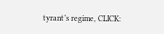tyrant’s regime, CLICK: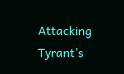Attacking Tyrant’s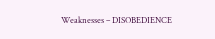Weaknesses – DISOBEDIENCE